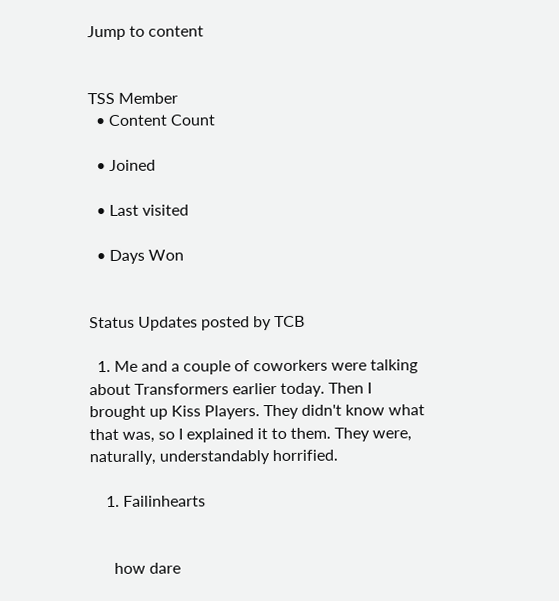Jump to content


TSS Member
  • Content Count

  • Joined

  • Last visited

  • Days Won


Status Updates posted by TCB

  1. Me and a couple of coworkers were talking about Transformers earlier today. Then I brought up Kiss Players. They didn't know what that was, so I explained it to them. They were, naturally, understandably horrified.

    1. Failinhearts


      how dare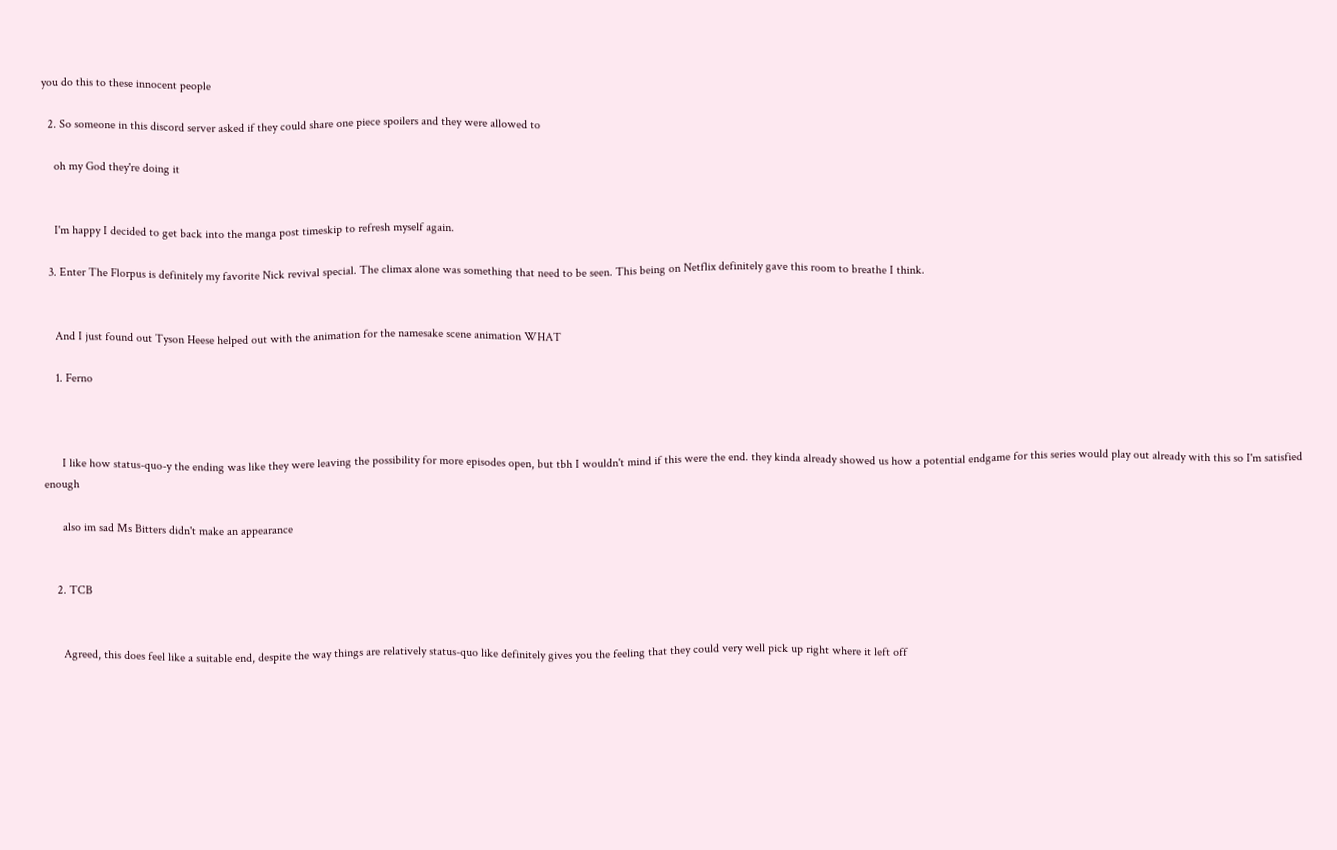you do this to these innocent people

  2. So someone in this discord server asked if they could share one piece spoilers and they were allowed to

    oh my God they're doing it


    I'm happy I decided to get back into the manga post timeskip to refresh myself again.

  3. Enter The Florpus is definitely my favorite Nick revival special. The climax alone was something that need to be seen. This being on Netflix definitely gave this room to breathe I think.


    And I just found out Tyson Heese helped out with the animation for the namesake scene animation WHAT

    1. Ferno



      I like how status-quo-y the ending was like they were leaving the possibility for more episodes open, but tbh I wouldn't mind if this were the end. they kinda already showed us how a potential endgame for this series would play out already with this so I'm satisfied enough

      also im sad Ms Bitters didn't make an appearance


    2. TCB


      Agreed, this does feel like a suitable end, despite the way things are relatively status-quo like definitely gives you the feeling that they could very well pick up right where it left off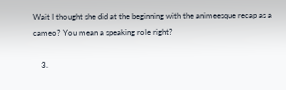Wait I thought she did at the beginning with the animeesque recap as a cameo? You mean a speaking role right?

    3.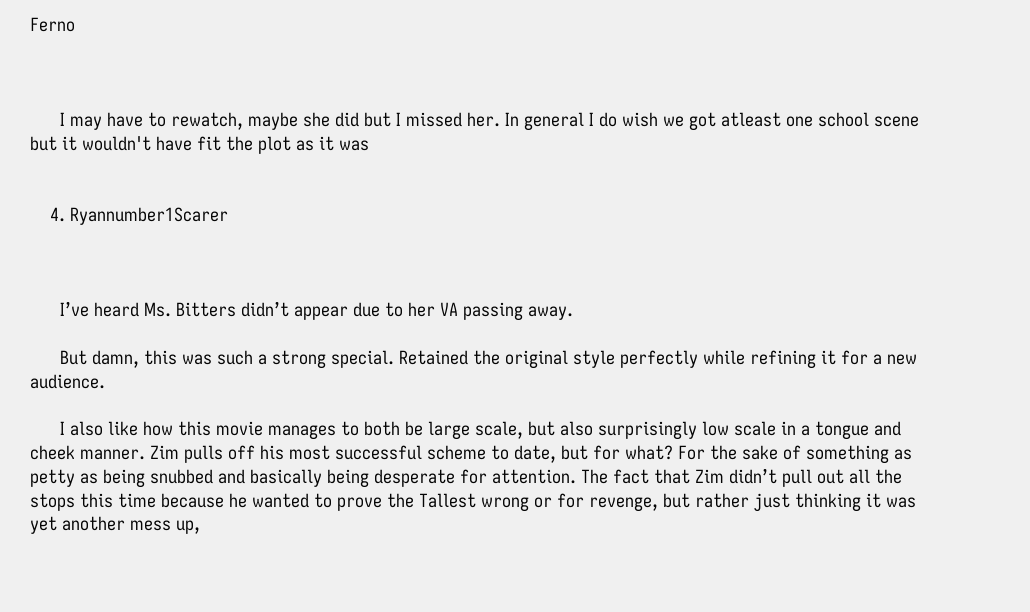Ferno



      I may have to rewatch, maybe she did but I missed her. In general I do wish we got atleast one school scene but it wouldn't have fit the plot as it was


    4. Ryannumber1Scarer



      I’ve heard Ms. Bitters didn’t appear due to her VA passing away.

      But damn, this was such a strong special. Retained the original style perfectly while refining it for a new audience.

      I also like how this movie manages to both be large scale, but also surprisingly low scale in a tongue and cheek manner. Zim pulls off his most successful scheme to date, but for what? For the sake of something as petty as being snubbed and basically being desperate for attention. The fact that Zim didn’t pull out all the stops this time because he wanted to prove the Tallest wrong or for revenge, but rather just thinking it was yet another mess up,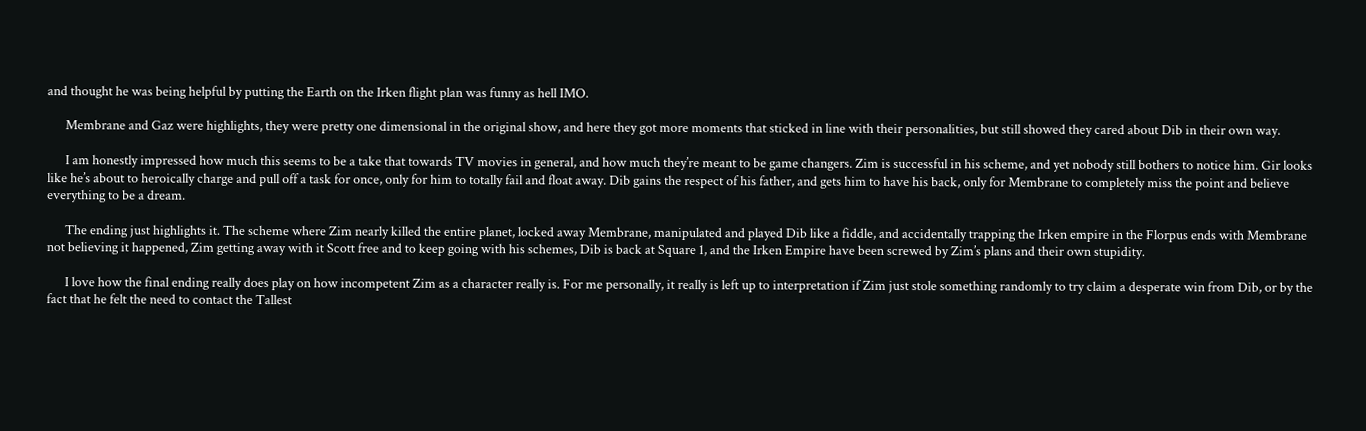and thought he was being helpful by putting the Earth on the Irken flight plan was funny as hell IMO.

      Membrane and Gaz were highlights, they were pretty one dimensional in the original show, and here they got more moments that sticked in line with their personalities, but still showed they cared about Dib in their own way.

      I am honestly impressed how much this seems to be a take that towards TV movies in general, and how much they’re meant to be game changers. Zim is successful in his scheme, and yet nobody still bothers to notice him. Gir looks like he’s about to heroically charge and pull off a task for once, only for him to totally fail and float away. Dib gains the respect of his father, and gets him to have his back, only for Membrane to completely miss the point and believe everything to be a dream.

      The ending just highlights it. The scheme where Zim nearly killed the entire planet, locked away Membrane, manipulated and played Dib like a fiddle, and accidentally trapping the Irken empire in the Florpus ends with Membrane not believing it happened, Zim getting away with it Scott free and to keep going with his schemes, Dib is back at Square 1, and the Irken Empire have been screwed by Zim’s plans and their own stupidity.

      I love how the final ending really does play on how incompetent Zim as a character really is. For me personally, it really is left up to interpretation if Zim just stole something randomly to try claim a desperate win from Dib, or by the fact that he felt the need to contact the Tallest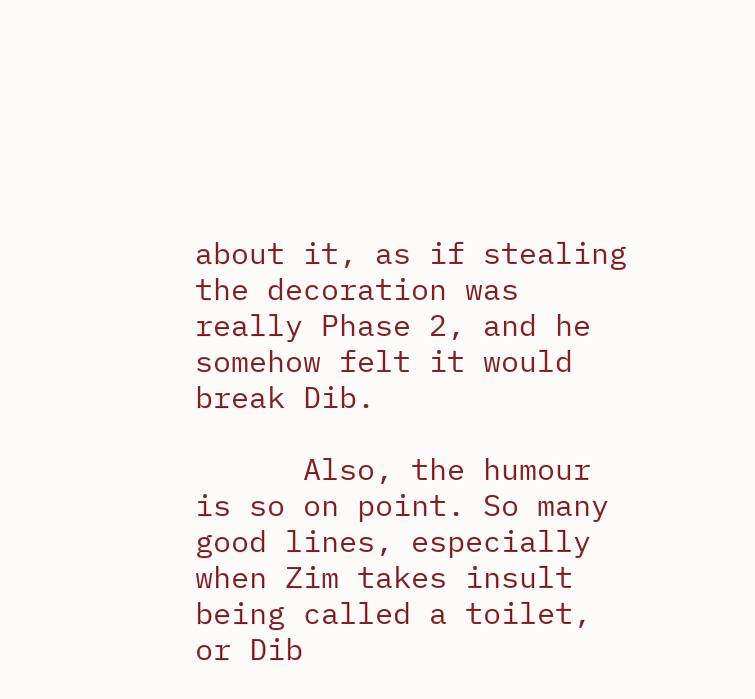about it, as if stealing the decoration was really Phase 2, and he somehow felt it would break Dib.

      Also, the humour is so on point. So many good lines, especially when Zim takes insult being called a toilet, or Dib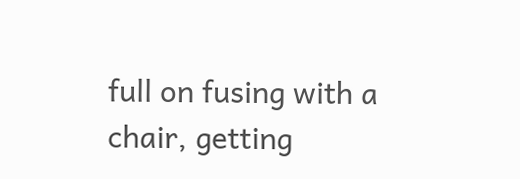full on fusing with a chair, getting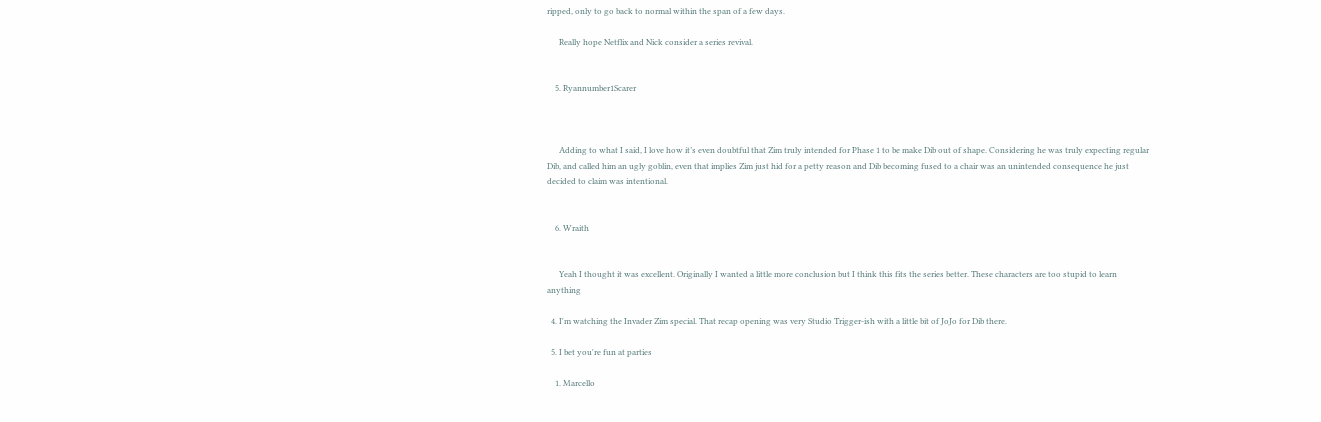ripped, only to go back to normal within the span of a few days.

      Really hope Netflix and Nick consider a series revival.


    5. Ryannumber1Scarer



      Adding to what I said, I love how it’s even doubtful that Zim truly intended for Phase 1 to be make Dib out of shape. Considering he was truly expecting regular Dib, and called him an ugly goblin, even that implies Zim just hid for a petty reason and Dib becoming fused to a chair was an unintended consequence he just decided to claim was intentional.


    6. Wraith


      Yeah I thought it was excellent. Originally I wanted a little more conclusion but I think this fits the series better. These characters are too stupid to learn anything

  4. I'm watching the Invader Zim special. That recap opening was very Studio Trigger-ish with a little bit of JoJo for Dib there.

  5. I bet you're fun at parties

    1. Marcello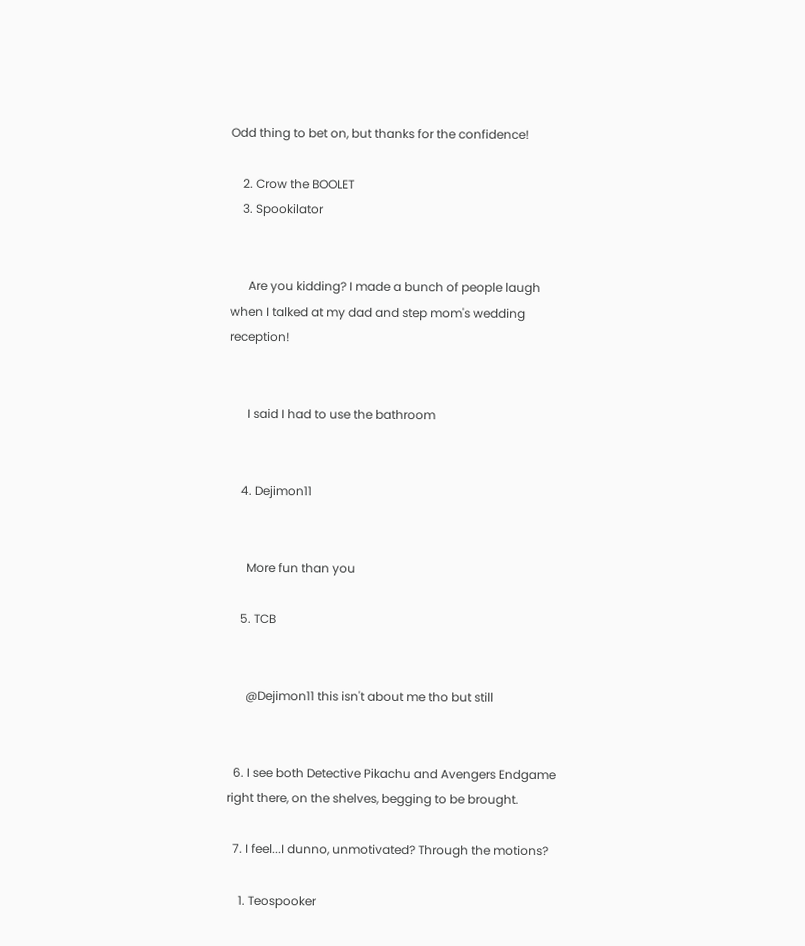Odd thing to bet on, but thanks for the confidence!

    2. Crow the BOOLET
    3. Spookilator


      Are you kidding? I made a bunch of people laugh when I talked at my dad and step mom's wedding reception!


      I said I had to use the bathroom


    4. Dejimon11


      More fun than you

    5. TCB


      @Dejimon11 this isn't about me tho but still


  6. I see both Detective Pikachu and Avengers Endgame right there, on the shelves, begging to be brought.

  7. I feel...I dunno, unmotivated? Through the motions?

    1. Teospooker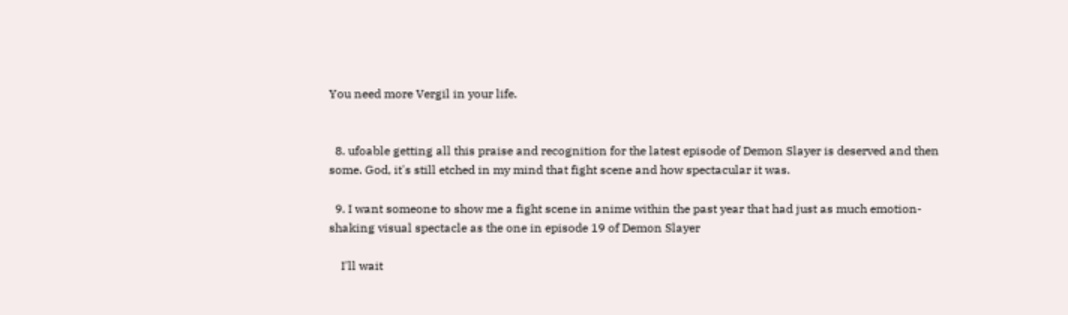You need more Vergil in your life.


  8. ufoable getting all this praise and recognition for the latest episode of Demon Slayer is deserved and then some. God, it's still etched in my mind that fight scene and how spectacular it was.

  9. I want someone to show me a fight scene in anime within the past year that had just as much emotion-shaking visual spectacle as the one in episode 19 of Demon Slayer

    I'll wait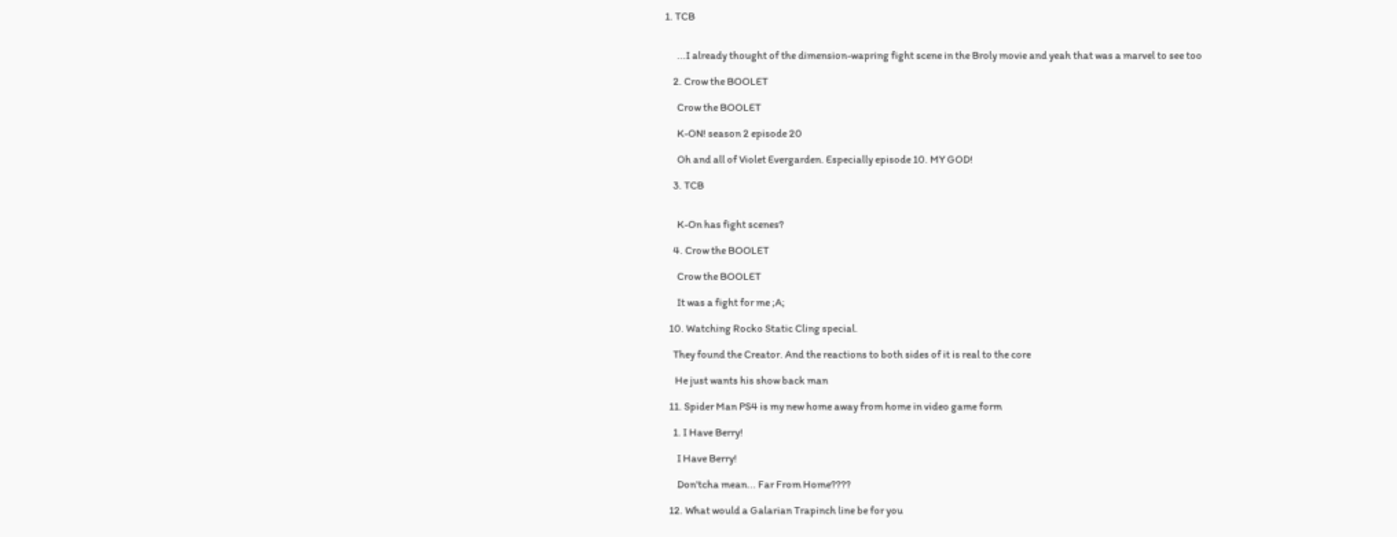1. TCB


      ...I already thought of the dimension-wapring fight scene in the Broly movie and yeah that was a marvel to see too

    2. Crow the BOOLET

      Crow the BOOLET

      K-ON! season 2 episode 20

      Oh and all of Violet Evergarden. Especially episode 10. MY GOD!

    3. TCB


      K-On has fight scenes?

    4. Crow the BOOLET

      Crow the BOOLET

      It was a fight for me ;A;

  10. Watching Rocko Static Cling special.

    They found the Creator. And the reactions to both sides of it is real to the core

     He just wants his show back man

  11. Spider Man PS4 is my new home away from home in video game form

    1. I Have Berry!

      I Have Berry!

      Don'tcha mean... Far From Home????

  12. What would a Galarian Trapinch line be for you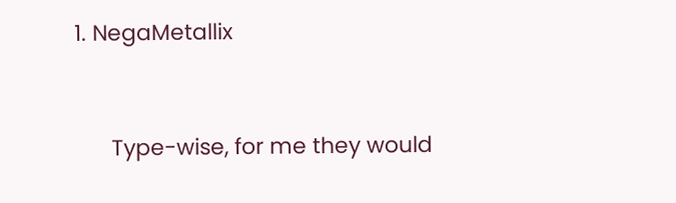1. NegaMetallix


      Type-wise, for me they would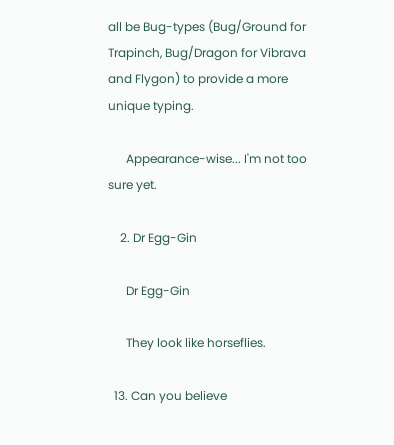all be Bug-types (Bug/Ground for Trapinch, Bug/Dragon for Vibrava and Flygon) to provide a more unique typing.

      Appearance-wise... I'm not too sure yet.

    2. Dr Egg-Gin

      Dr Egg-Gin

      They look like horseflies.

  13. Can you believe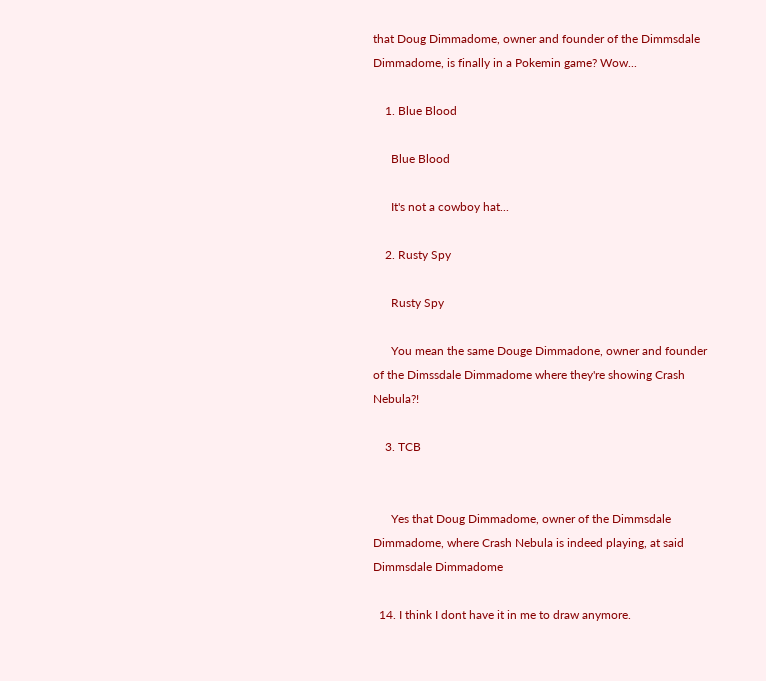that Doug Dimmadome, owner and founder of the Dimmsdale Dimmadome, is finally in a Pokemin game? Wow...

    1. Blue Blood

      Blue Blood

      It's not a cowboy hat...

    2. Rusty Spy

      Rusty Spy

      You mean the same Douge Dimmadone, owner and founder of the Dimssdale Dimmadome where they're showing Crash Nebula?!

    3. TCB


      Yes that Doug Dimmadome, owner of the Dimmsdale Dimmadome, where Crash Nebula is indeed playing, at said Dimmsdale Dimmadome

  14. I think I dont have it in me to draw anymore.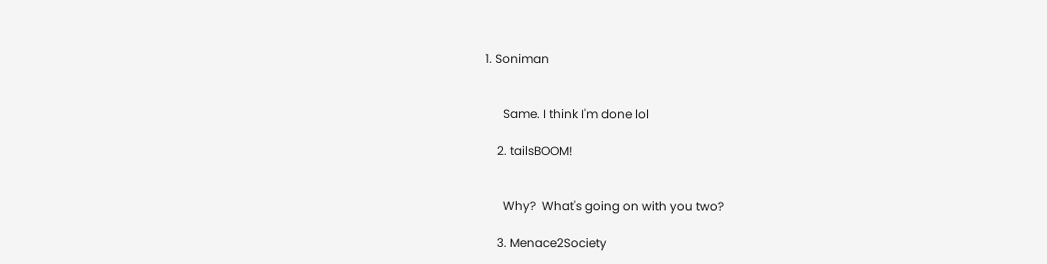1. Soniman


      Same. I think I'm done lol

    2. tailsBOOM!


      Why?  What's going on with you two?

    3. Menace2Society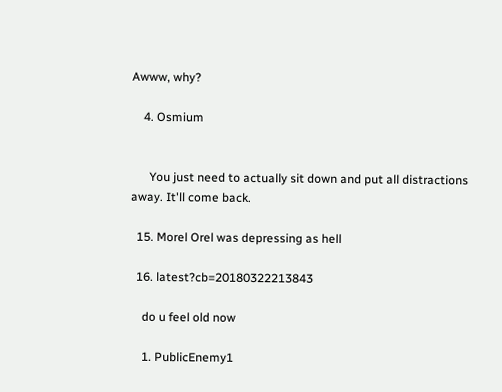Awww, why?

    4. Osmium


      You just need to actually sit down and put all distractions away. It'll come back.

  15. Morel Orel was depressing as hell

  16. latest?cb=20180322213843

    do u feel old now

    1. PublicEnemy1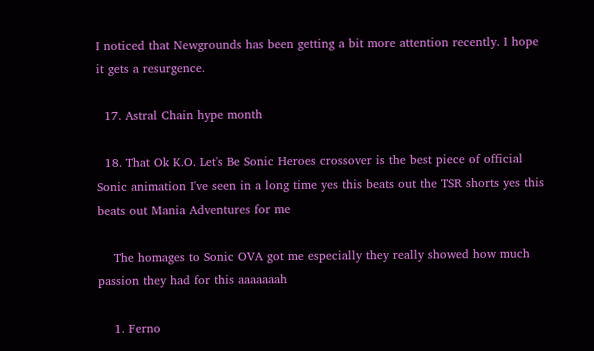I noticed that Newgrounds has been getting a bit more attention recently. I hope it gets a resurgence.

  17. Astral Chain hype month

  18. That Ok K.O. Let's Be Sonic Heroes crossover is the best piece of official Sonic animation I've seen in a long time yes this beats out the TSR shorts yes this beats out Mania Adventures for me

    The homages to Sonic OVA got me especially they really showed how much passion they had for this aaaaaaah

    1. Ferno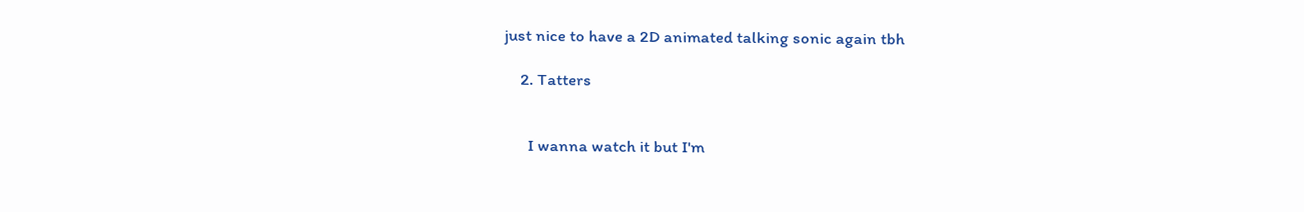just nice to have a 2D animated talking sonic again tbh

    2. Tatters


      I wanna watch it but I'm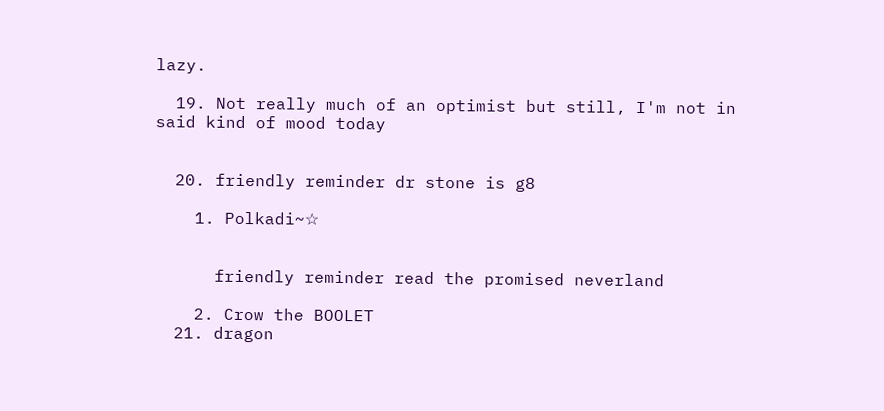lazy.

  19. Not really much of an optimist but still, I'm not in said kind of mood today


  20. friendly reminder dr stone is g8

    1. Polkadi~☆


      friendly reminder read the promised neverland

    2. Crow the BOOLET
  21. dragon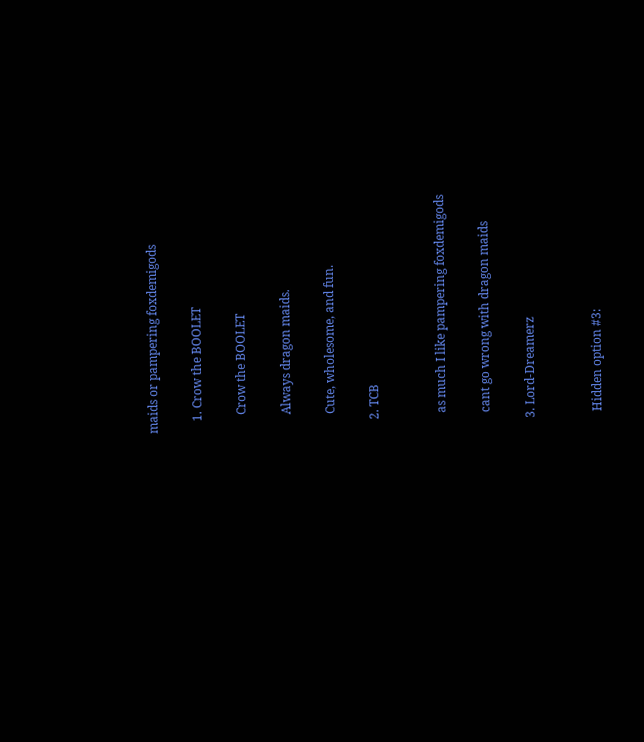maids or pampering foxdemigods

    1. Crow the BOOLET

      Crow the BOOLET

      Always dragon maids.

      Cute, wholesome, and fun.

    2. TCB


      as much I like pampering foxdemigods

      cant go wrong with dragon maids

    3. Lord-Dreamerz


      Hidden option #3: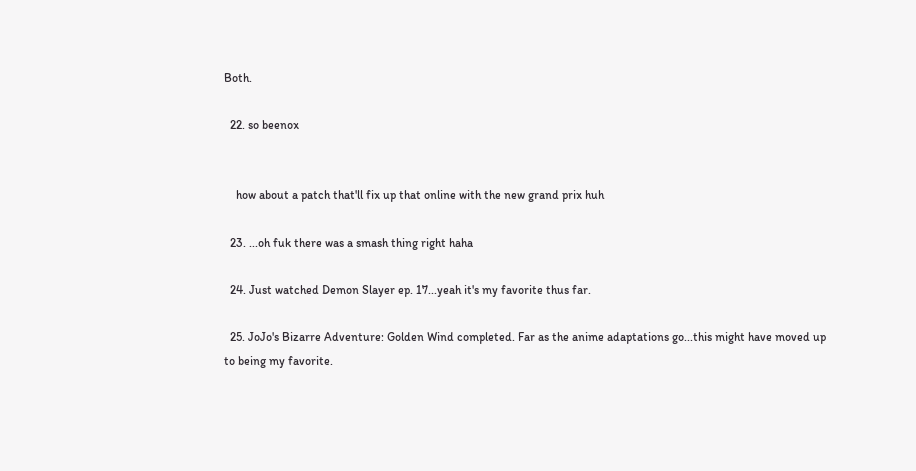Both.

  22. so beenox


    how about a patch that'll fix up that online with the new grand prix huh

  23. ...oh fuk there was a smash thing right haha

  24. Just watched Demon Slayer ep. 17...yeah it's my favorite thus far.

  25. JoJo's Bizarre Adventure: Golden Wind completed. Far as the anime adaptations go...this might have moved up to being my favorite.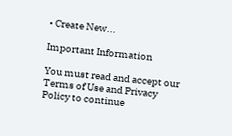• Create New...

Important Information

You must read and accept our Terms of Use and Privacy Policy to continue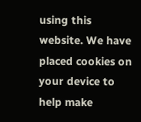using this website. We have placed cookies on your device to help make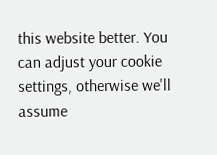this website better. You can adjust your cookie settings, otherwise we'll assume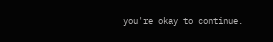you're okay to continue.